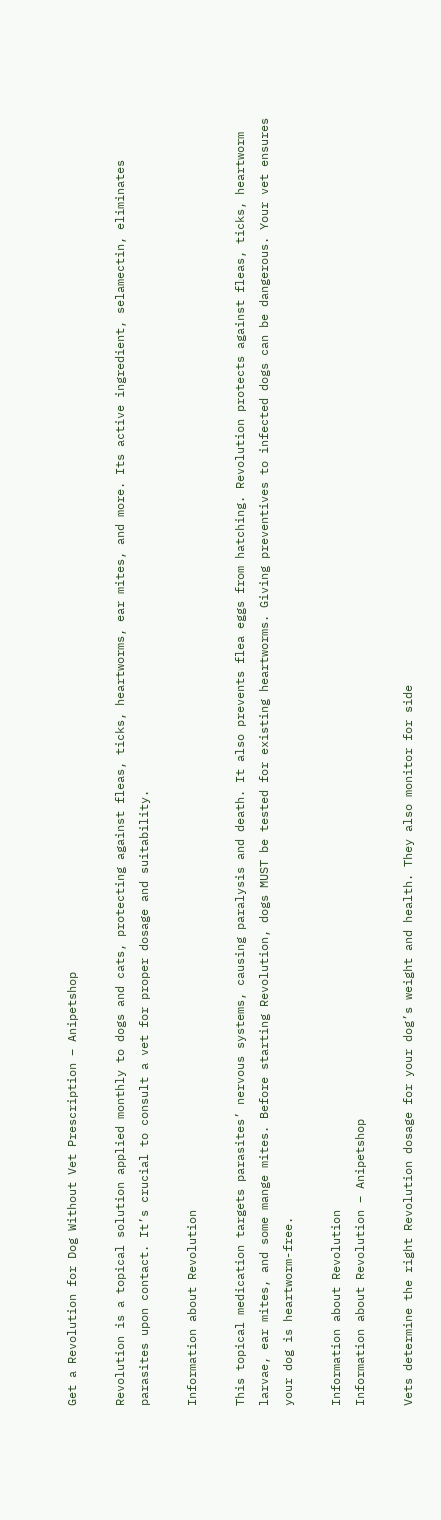Get a Revolution for Dog Without Vet Prescription – Anipetshop

Revolution is a topical solution applied monthly to dogs and cats, protecting against fleas, ticks, heartworms, ear mites, and more. Its active ingredient, selamectin, eliminates parasites upon contact. It’s crucial to consult a vet for proper dosage and suitability.

Information about Revolution

This topical medication targets parasites’ nervous systems, causing paralysis and death. It also prevents flea eggs from hatching. Revolution protects against fleas, ticks, heartworm larvae, ear mites, and some mange mites. Before starting Revolution, dogs MUST be tested for existing heartworms. Giving preventives to infected dogs can be dangerous. Your vet ensures your dog is heartworm-free.

Information about Revolution
Information about Revolution – Anipetshop

Vets determine the right Revolution dosage for your dog’s weight and health. They also monitor for side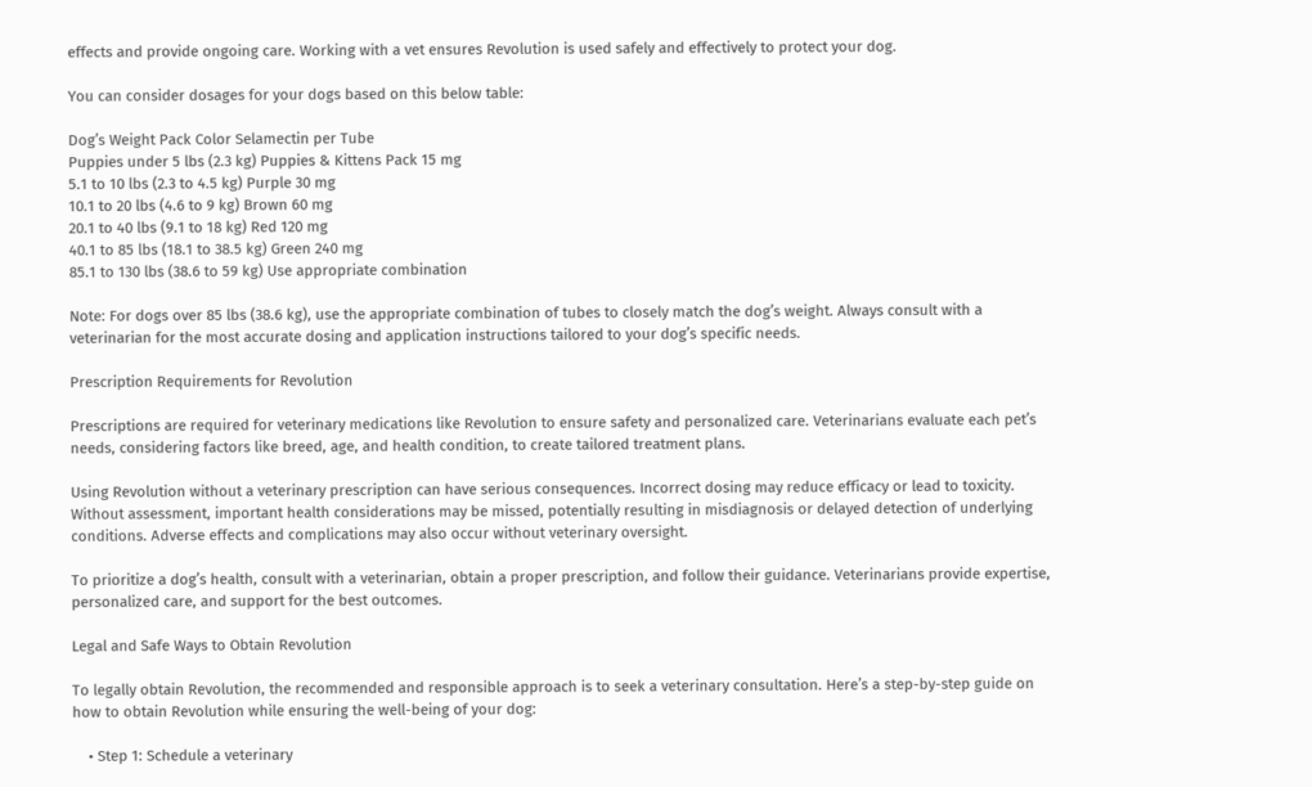effects and provide ongoing care. Working with a vet ensures Revolution is used safely and effectively to protect your dog.

You can consider dosages for your dogs based on this below table:

Dog’s Weight Pack Color Selamectin per Tube
Puppies under 5 lbs (2.3 kg) Puppies & Kittens Pack 15 mg
5.1 to 10 lbs (2.3 to 4.5 kg) Purple 30 mg
10.1 to 20 lbs (4.6 to 9 kg) Brown 60 mg
20.1 to 40 lbs (9.1 to 18 kg) Red 120 mg
40.1 to 85 lbs (18.1 to 38.5 kg) Green 240 mg
85.1 to 130 lbs (38.6 to 59 kg) Use appropriate combination

Note: For dogs over 85 lbs (38.6 kg), use the appropriate combination of tubes to closely match the dog’s weight. Always consult with a veterinarian for the most accurate dosing and application instructions tailored to your dog’s specific needs.

Prescription Requirements for Revolution

Prescriptions are required for veterinary medications like Revolution to ensure safety and personalized care. Veterinarians evaluate each pet’s needs, considering factors like breed, age, and health condition, to create tailored treatment plans.

Using Revolution without a veterinary prescription can have serious consequences. Incorrect dosing may reduce efficacy or lead to toxicity. Without assessment, important health considerations may be missed, potentially resulting in misdiagnosis or delayed detection of underlying conditions. Adverse effects and complications may also occur without veterinary oversight.

To prioritize a dog’s health, consult with a veterinarian, obtain a proper prescription, and follow their guidance. Veterinarians provide expertise, personalized care, and support for the best outcomes.

Legal and Safe Ways to Obtain Revolution

To legally obtain Revolution, the recommended and responsible approach is to seek a veterinary consultation. Here’s a step-by-step guide on how to obtain Revolution while ensuring the well-being of your dog:

    • Step 1: Schedule a veterinary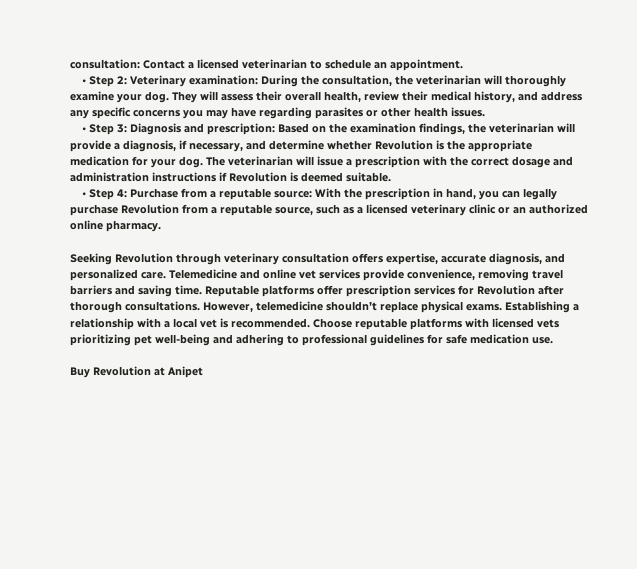consultation: Contact a licensed veterinarian to schedule an appointment.
    • Step 2: Veterinary examination: During the consultation, the veterinarian will thoroughly examine your dog. They will assess their overall health, review their medical history, and address any specific concerns you may have regarding parasites or other health issues.
    • Step 3: Diagnosis and prescription: Based on the examination findings, the veterinarian will provide a diagnosis, if necessary, and determine whether Revolution is the appropriate medication for your dog. The veterinarian will issue a prescription with the correct dosage and administration instructions if Revolution is deemed suitable.
    • Step 4: Purchase from a reputable source: With the prescription in hand, you can legally purchase Revolution from a reputable source, such as a licensed veterinary clinic or an authorized online pharmacy.

Seeking Revolution through veterinary consultation offers expertise, accurate diagnosis, and personalized care. Telemedicine and online vet services provide convenience, removing travel barriers and saving time. Reputable platforms offer prescription services for Revolution after thorough consultations. However, telemedicine shouldn’t replace physical exams. Establishing a relationship with a local vet is recommended. Choose reputable platforms with licensed vets prioritizing pet well-being and adhering to professional guidelines for safe medication use.

Buy Revolution at Anipet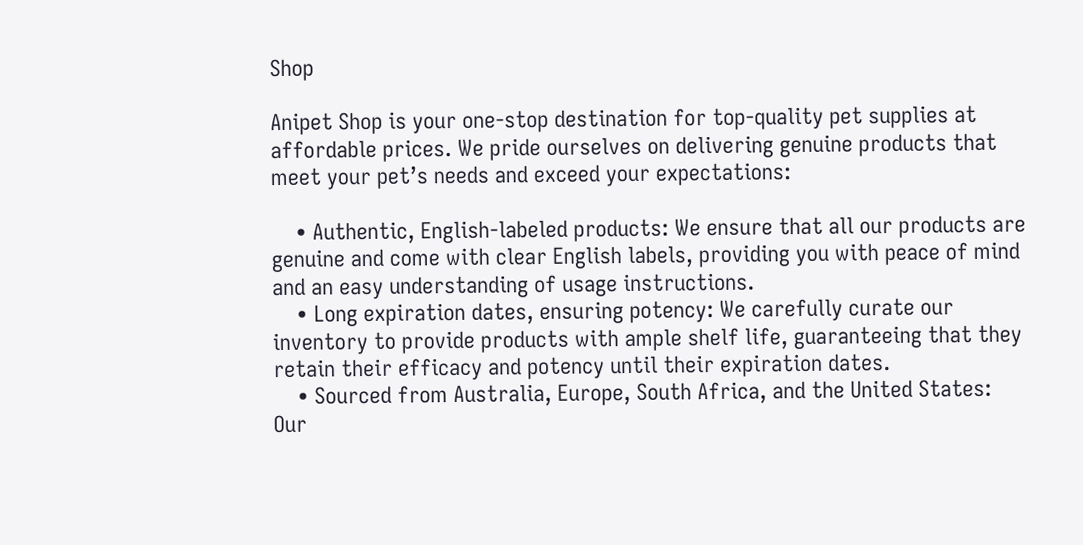Shop

Anipet Shop is your one-stop destination for top-quality pet supplies at affordable prices. We pride ourselves on delivering genuine products that meet your pet’s needs and exceed your expectations:

    • Authentic, English-labeled products: We ensure that all our products are genuine and come with clear English labels, providing you with peace of mind and an easy understanding of usage instructions.
    • Long expiration dates, ensuring potency: We carefully curate our inventory to provide products with ample shelf life, guaranteeing that they retain their efficacy and potency until their expiration dates.
    • Sourced from Australia, Europe, South Africa, and the United States: Our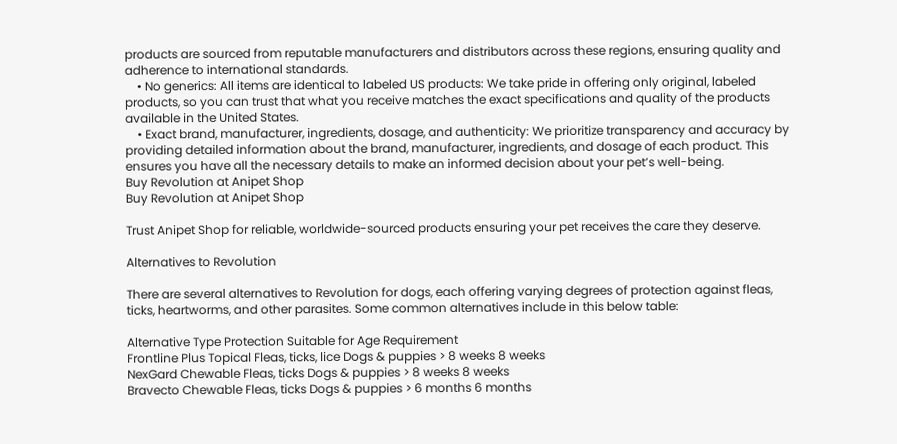products are sourced from reputable manufacturers and distributors across these regions, ensuring quality and adherence to international standards.
    • No generics: All items are identical to labeled US products: We take pride in offering only original, labeled products, so you can trust that what you receive matches the exact specifications and quality of the products available in the United States.
    • Exact brand, manufacturer, ingredients, dosage, and authenticity: We prioritize transparency and accuracy by providing detailed information about the brand, manufacturer, ingredients, and dosage of each product. This ensures you have all the necessary details to make an informed decision about your pet’s well-being.
Buy Revolution at Anipet Shop
Buy Revolution at Anipet Shop

Trust Anipet Shop for reliable, worldwide-sourced products ensuring your pet receives the care they deserve.

Alternatives to Revolution

There are several alternatives to Revolution for dogs, each offering varying degrees of protection against fleas, ticks, heartworms, and other parasites. Some common alternatives include in this below table:

Alternative Type Protection Suitable for Age Requirement
Frontline Plus Topical Fleas, ticks, lice Dogs & puppies > 8 weeks 8 weeks
NexGard Chewable Fleas, ticks Dogs & puppies > 8 weeks 8 weeks
Bravecto Chewable Fleas, ticks Dogs & puppies > 6 months 6 months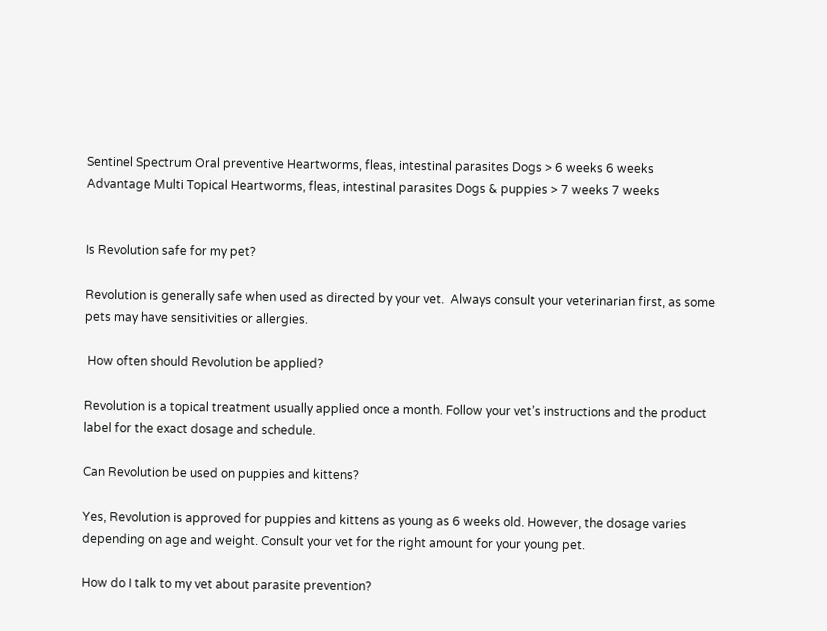Sentinel Spectrum Oral preventive Heartworms, fleas, intestinal parasites Dogs > 6 weeks 6 weeks
Advantage Multi Topical Heartworms, fleas, intestinal parasites Dogs & puppies > 7 weeks 7 weeks


Is Revolution safe for my pet?

Revolution is generally safe when used as directed by your vet.  Always consult your veterinarian first, as some pets may have sensitivities or allergies.

 How often should Revolution be applied?

Revolution is a topical treatment usually applied once a month. Follow your vet’s instructions and the product label for the exact dosage and schedule.

Can Revolution be used on puppies and kittens?

Yes, Revolution is approved for puppies and kittens as young as 6 weeks old. However, the dosage varies depending on age and weight. Consult your vet for the right amount for your young pet.

How do I talk to my vet about parasite prevention?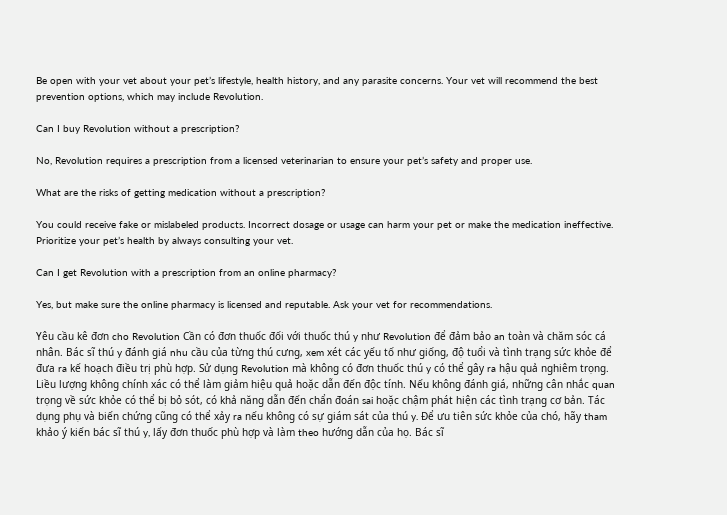Be open with your vet about your pet’s lifestyle, health history, and any parasite concerns. Your vet will recommend the best prevention options, which may include Revolution.

Can I buy Revolution without a prescription?

No, Revolution requires a prescription from a licensed veterinarian to ensure your pet’s safety and proper use.

What are the risks of getting medication without a prescription?

You could receive fake or mislabeled products. Incorrect dosage or usage can harm your pet or make the medication ineffective. Prioritize your pet’s health by always consulting your vet.

Can I get Revolution with a prescription from an online pharmacy?

Yes, but make sure the online pharmacy is licensed and reputable. Ask your vet for recommendations.

Yêu cầu kê đơn cho Revolution Cần có đơn thuốc đối với thuốc thú y như Revolution để đảm bảo an toàn và chăm sóc cá nhân. Bác sĩ thú y đánh giá nhu cầu của từng thú cưng, xem xét các yếu tố như giống, độ tuổi và tình trạng sức khỏe để đưa ra kế hoạch điều trị phù hợp. Sử dụng Revolution mà không có đơn thuốc thú y có thể gây ra hậu quả nghiêm trọng. Liều lượng không chính xác có thể làm giảm hiệu quả hoặc dẫn đến độc tính. Nếu không đánh giá, những cân nhắc quan trọng về sức khỏe có thể bị bỏ sót, có khả năng dẫn đến chẩn đoán sai hoặc chậm phát hiện các tình trạng cơ bản. Tác dụng phụ và biến chứng cũng có thể xảy ra nếu không có sự giám sát của thú y. Để ưu tiên sức khỏe của chó, hãy tham khảo ý kiến bác sĩ thú y, lấy đơn thuốc phù hợp và làm theo hướng dẫn của họ. Bác sĩ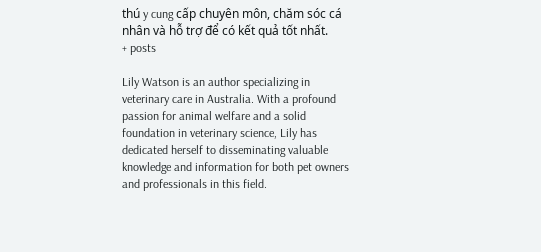thú y cung cấp chuyên môn, chăm sóc cá nhân và hỗ trợ để có kết quả tốt nhất.
+ posts

Lily Watson is an author specializing in veterinary care in Australia. With a profound passion for animal welfare and a solid foundation in veterinary science, Lily has dedicated herself to disseminating valuable knowledge and information for both pet owners and professionals in this field.